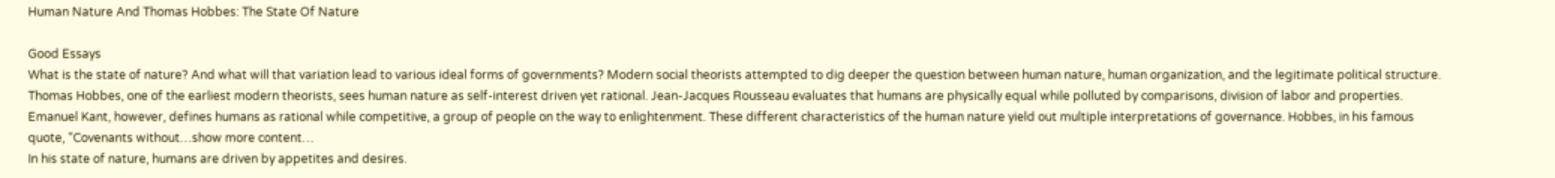Human Nature And Thomas Hobbes: The State Of Nature

Good Essays
What is the state of nature? And what will that variation lead to various ideal forms of governments? Modern social theorists attempted to dig deeper the question between human nature, human organization, and the legitimate political structure. Thomas Hobbes, one of the earliest modern theorists, sees human nature as self-interest driven yet rational. Jean-Jacques Rousseau evaluates that humans are physically equal while polluted by comparisons, division of labor and properties. Emanuel Kant, however, defines humans as rational while competitive, a group of people on the way to enlightenment. These different characteristics of the human nature yield out multiple interpretations of governance. Hobbes, in his famous quote, “Covenants without…show more content…
In his state of nature, humans are driven by appetites and desires.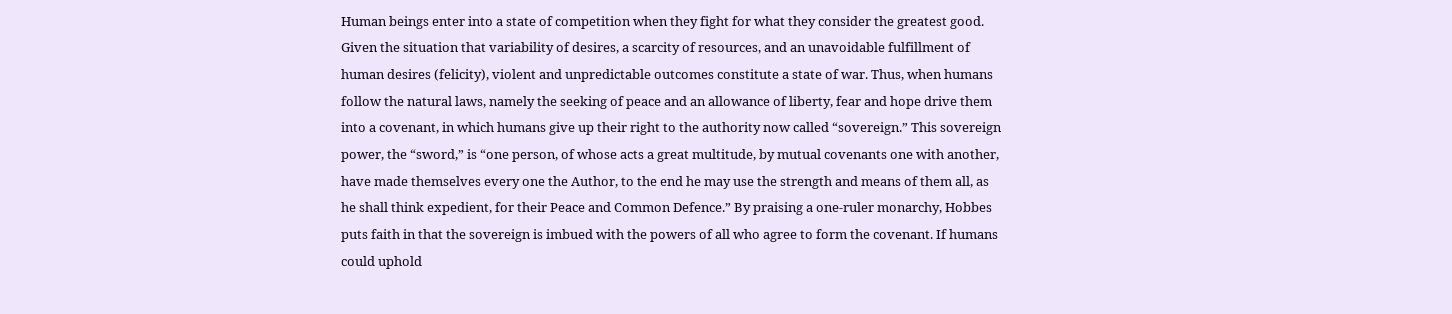Human beings enter into a state of competition when they fight for what they consider the greatest good. Given the situation that variability of desires, a scarcity of resources, and an unavoidable fulfillment of human desires (felicity), violent and unpredictable outcomes constitute a state of war. Thus, when humans follow the natural laws, namely the seeking of peace and an allowance of liberty, fear and hope drive them into a covenant, in which humans give up their right to the authority now called “sovereign.” This sovereign power, the “sword,” is “one person, of whose acts a great multitude, by mutual covenants one with another, have made themselves every one the Author, to the end he may use the strength and means of them all, as he shall think expedient, for their Peace and Common Defence.” By praising a one-ruler monarchy, Hobbes puts faith in that the sovereign is imbued with the powers of all who agree to form the covenant. If humans could uphold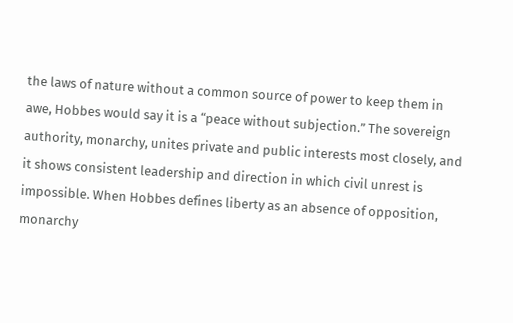the laws of nature without a common source of power to keep them in awe, Hobbes would say it is a “peace without subjection.” The sovereign authority, monarchy, unites private and public interests most closely, and it shows consistent leadership and direction in which civil unrest is impossible. When Hobbes defines liberty as an absence of opposition, monarchy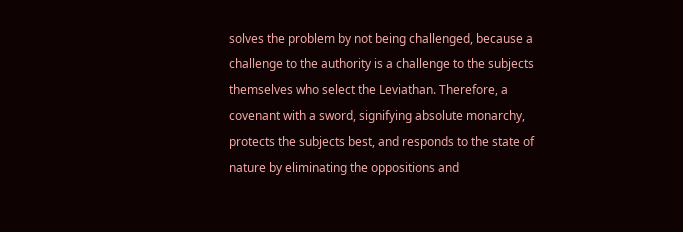solves the problem by not being challenged, because a challenge to the authority is a challenge to the subjects themselves who select the Leviathan. Therefore, a covenant with a sword, signifying absolute monarchy, protects the subjects best, and responds to the state of nature by eliminating the oppositions and